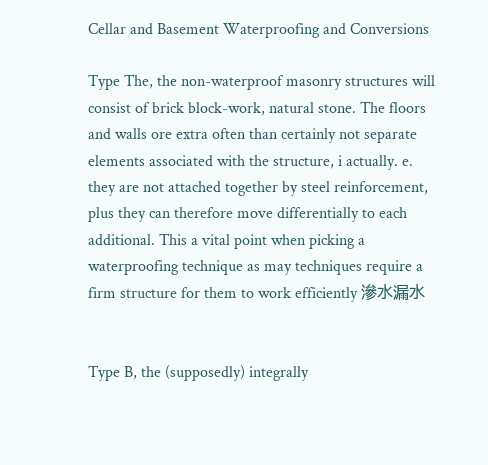Cellar and Basement Waterproofing and Conversions

Type The, the non-waterproof masonry structures will consist of brick block-work, natural stone. The floors and walls ore extra often than certainly not separate elements associated with the structure, i actually. e. they are not attached together by steel reinforcement, plus they can therefore move differentially to each additional. This a vital point when picking a waterproofing technique as may techniques require a firm structure for them to work efficiently 滲水漏水


Type B, the (supposedly) integrally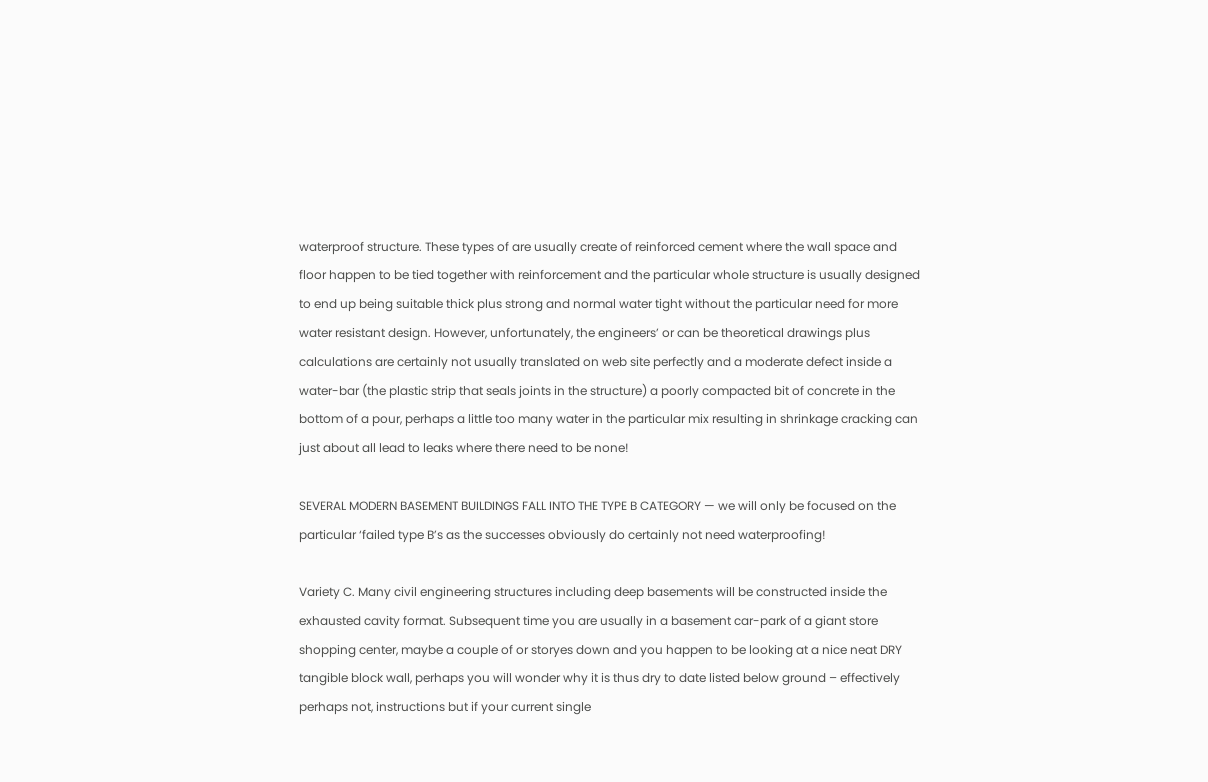waterproof structure. These types of are usually create of reinforced cement where the wall space and floor happen to be tied together with reinforcement and the particular whole structure is usually designed to end up being suitable thick plus strong and normal water tight without the particular need for more water resistant design. However, unfortunately, the engineers’ or can be theoretical drawings plus calculations are certainly not usually translated on web site perfectly and a moderate defect inside a water-bar (the plastic strip that seals joints in the structure) a poorly compacted bit of concrete in the bottom of a pour, perhaps a little too many water in the particular mix resulting in shrinkage cracking can just about all lead to leaks where there need to be none!

SEVERAL MODERN BASEMENT BUILDINGS FALL INTO THE TYPE B CATEGORY — we will only be focused on the particular ‘failed type B’s as the successes obviously do certainly not need waterproofing!

Variety C. Many civil engineering structures including deep basements will be constructed inside the exhausted cavity format. Subsequent time you are usually in a basement car-park of a giant store shopping center, maybe a couple of or storyes down and you happen to be looking at a nice neat DRY tangible block wall, perhaps you will wonder why it is thus dry to date listed below ground – effectively perhaps not, instructions but if your current single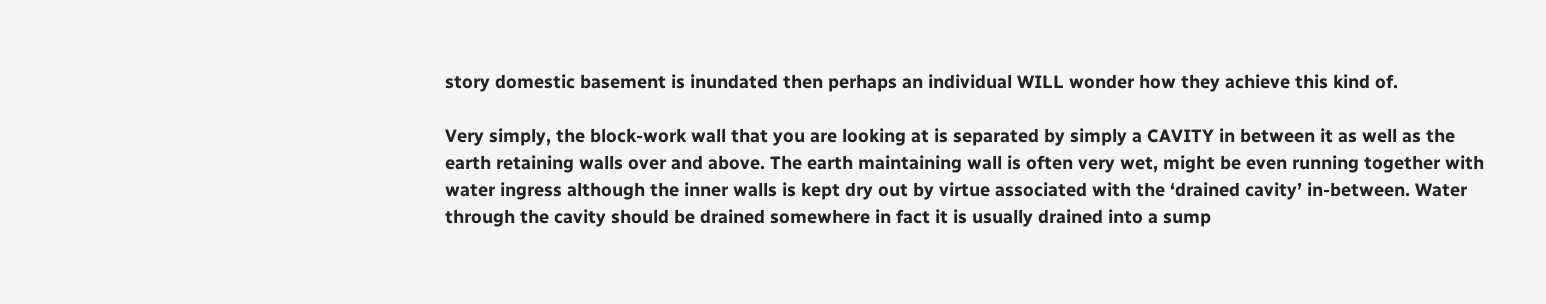story domestic basement is inundated then perhaps an individual WILL wonder how they achieve this kind of.

Very simply, the block-work wall that you are looking at is separated by simply a CAVITY in between it as well as the earth retaining walls over and above. The earth maintaining wall is often very wet, might be even running together with water ingress although the inner walls is kept dry out by virtue associated with the ‘drained cavity’ in-between. Water through the cavity should be drained somewhere in fact it is usually drained into a sump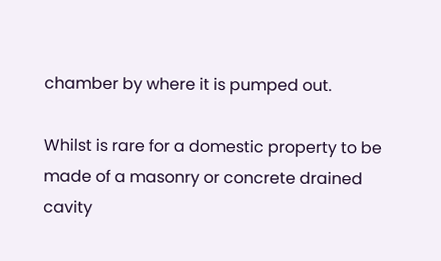chamber by where it is pumped out.

Whilst is rare for a domestic property to be made of a masonry or concrete drained cavity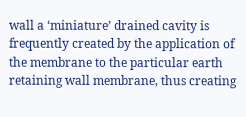wall a ‘miniature’ drained cavity is frequently created by the application of the membrane to the particular earth retaining wall membrane, thus creating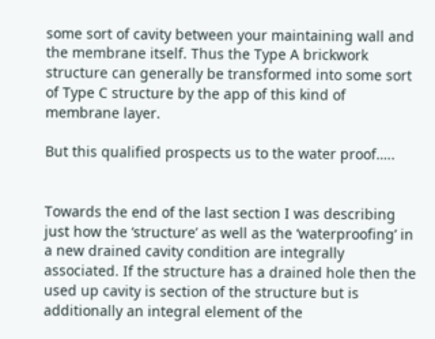some sort of cavity between your maintaining wall and the membrane itself. Thus the Type A brickwork structure can generally be transformed into some sort of Type C structure by the app of this kind of membrane layer.

But this qualified prospects us to the water proof…..


Towards the end of the last section I was describing just how the ‘structure’ as well as the ‘waterproofing’ in a new drained cavity condition are integrally associated. If the structure has a drained hole then the used up cavity is section of the structure but is additionally an integral element of the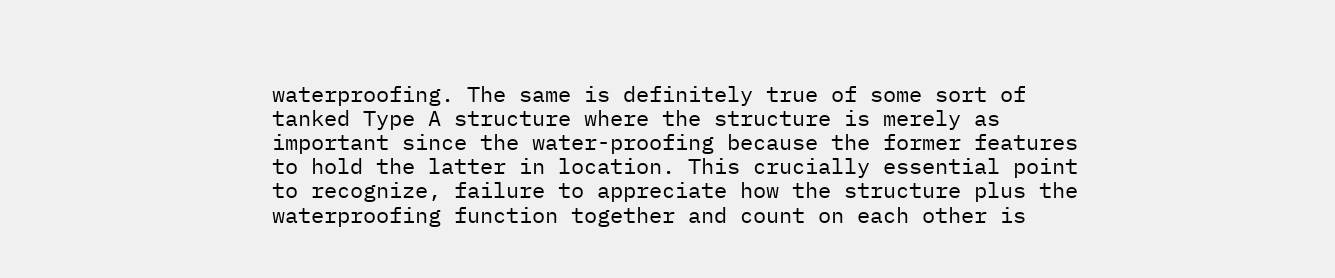waterproofing. The same is definitely true of some sort of tanked Type A structure where the structure is merely as important since the water-proofing because the former features to hold the latter in location. This crucially essential point to recognize, failure to appreciate how the structure plus the waterproofing function together and count on each other is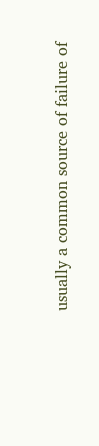usually a common source of failure of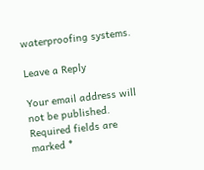waterproofing systems.

Leave a Reply

Your email address will not be published. Required fields are marked *